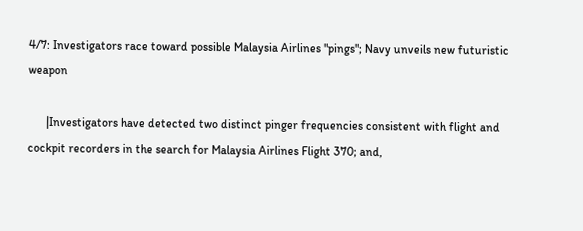4/7: Investigators race toward possible Malaysia Airlines "pings"; Navy unveils new futuristic weapon

      |Investigators have detected two distinct pinger frequencies consistent with flight and cockpit recorders in the search for Malaysia Airlines Flight 370; and,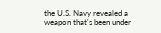the U.S. Navy revealed a weapon that's been under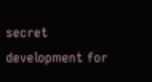secret development for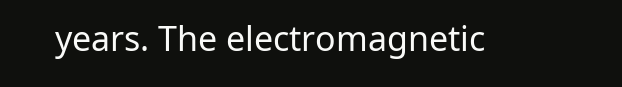years. The electromagnetic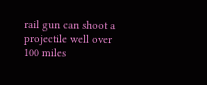rail gun can shoot a projectile well over 100 miles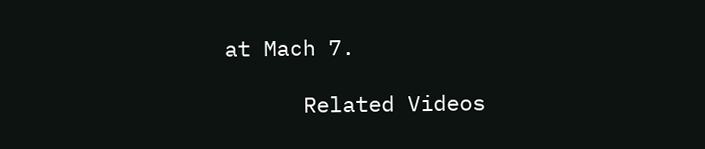at Mach 7.

      Related Videos